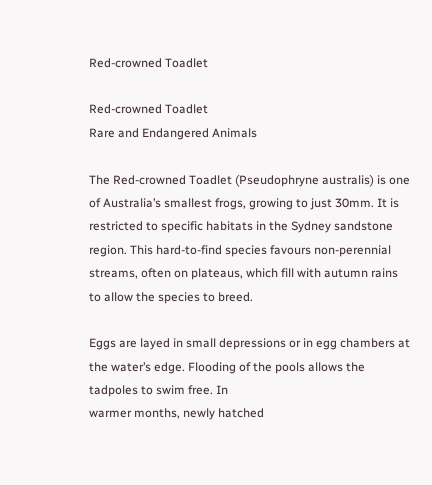Red-crowned Toadlet

Red-crowned Toadlet
Rare and Endangered Animals

The Red-crowned Toadlet (Pseudophryne australis) is one of Australia’s smallest frogs, growing to just 30mm. It is restricted to specific habitats in the Sydney sandstone region. This hard-to-find species favours non-perennial streams, often on plateaus, which fill with autumn rains to allow the species to breed.

Eggs are layed in small depressions or in egg chambers at the water’s edge. Flooding of the pools allows the tadpoles to swim free. In
warmer months, newly hatched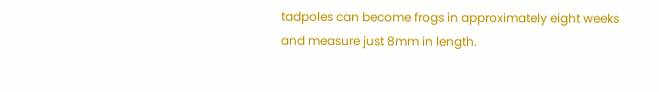tadpoles can become frogs in approximately eight weeks and measure just 8mm in length.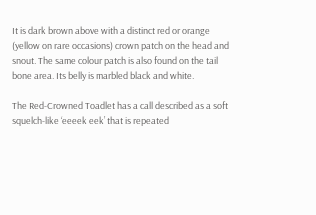It is dark brown above with a distinct red or orange (yellow on rare occasions) crown patch on the head and snout. The same colour patch is also found on the tail bone area. Its belly is marbled black and white.

The Red-Crowned Toadlet has a call described as a soft squelch-like ‘eeeek eek’ that is repeated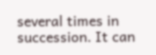several times in succession. It can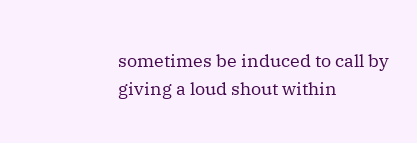sometimes be induced to call by giving a loud shout within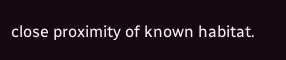close proximity of known habitat.